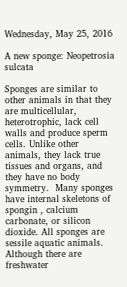Wednesday, May 25, 2016

A new sponge: Neopetrosia sulcata

Sponges are similar to other animals in that they are multicellular, heterotrophic, lack cell walls and produce sperm cells. Unlike other animals, they lack true tissues and organs, and they have no body symmetry.  Many sponges have internal skeletons of spongin , calcium carbonate, or silicon dioxide. All sponges are sessile aquatic animals. Although there are freshwater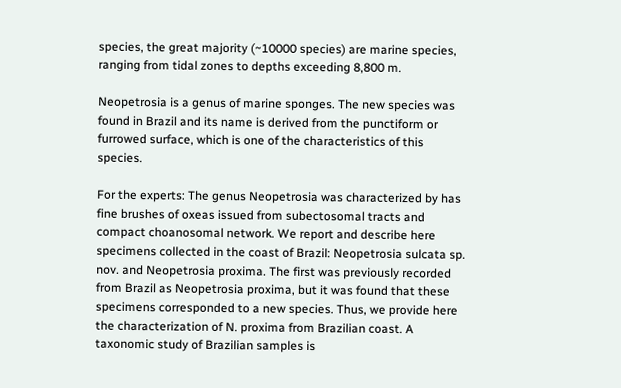species, the great majority (~10000 species) are marine species, ranging from tidal zones to depths exceeding 8,800 m.

Neopetrosia is a genus of marine sponges. The new species was found in Brazil and its name is derived from the punctiform or furrowed surface, which is one of the characteristics of this species.

For the experts: The genus Neopetrosia was characterized by has fine brushes of oxeas issued from subectosomal tracts and compact choanosomal network. We report and describe here specimens collected in the coast of Brazil: Neopetrosia sulcata sp. nov. and Neopetrosia proxima. The first was previously recorded from Brazil as Neopetrosia proxima, but it was found that these specimens corresponded to a new species. Thus, we provide here the characterization of N. proxima from Brazilian coast. A taxonomic study of Brazilian samples is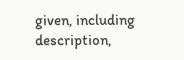given, including description,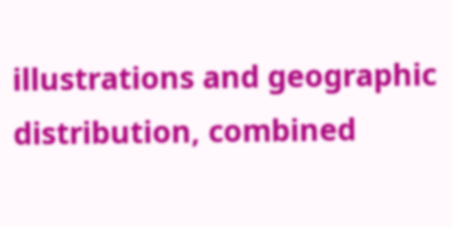illustrations and geographic distribution, combined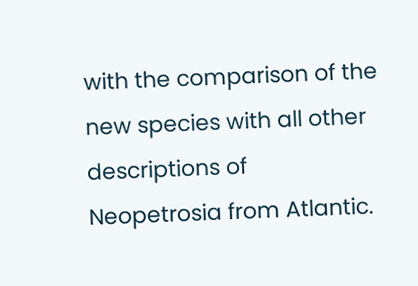with the comparison of the new species with all other descriptions of Neopetrosia from Atlantic.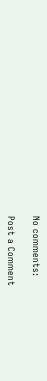No comments:

Post a Comment